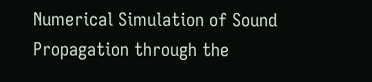Numerical Simulation of Sound Propagation through the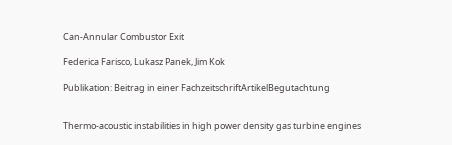Can-Annular Combustor Exit

Federica Farisco, Lukasz Panek, Jim Kok

Publikation: Beitrag in einer FachzeitschriftArtikelBegutachtung


Thermo-acoustic instabilities in high power density gas turbine engines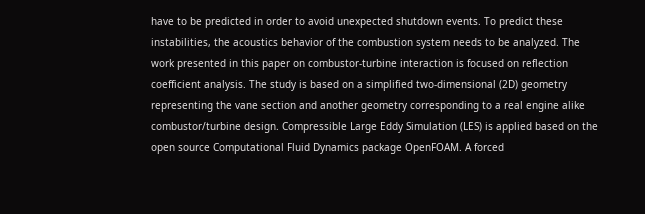have to be predicted in order to avoid unexpected shutdown events. To predict these instabilities, the acoustics behavior of the combustion system needs to be analyzed. The work presented in this paper on combustor-turbine interaction is focused on reflection coefficient analysis. The study is based on a simplified two-dimensional (2D) geometry representing the vane section and another geometry corresponding to a real engine alike combustor/turbine design. Compressible Large Eddy Simulation (LES) is applied based on the open source Computational Fluid Dynamics package OpenFOAM. A forced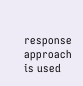response approach is used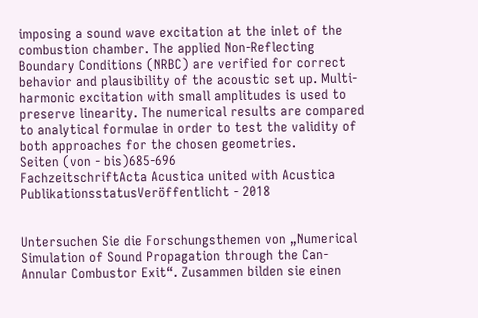imposing a sound wave excitation at the inlet of the combustion chamber. The applied Non-Reflecting Boundary Conditions (NRBC) are verified for correct behavior and plausibility of the acoustic set up. Multi-harmonic excitation with small amplitudes is used to preserve linearity. The numerical results are compared to analytical formulae in order to test the validity of both approaches for the chosen geometries.
Seiten (von - bis)685-696
FachzeitschriftActa Acustica united with Acustica
PublikationsstatusVeröffentlicht - 2018


Untersuchen Sie die Forschungsthemen von „Numerical Simulation of Sound Propagation through the Can-Annular Combustor Exit“. Zusammen bilden sie einen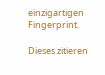einzigartigen Fingerprint.

Dieses zitieren